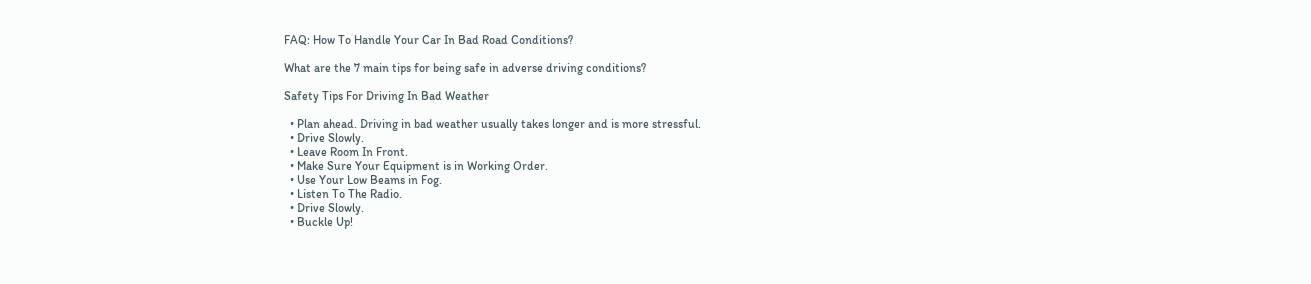FAQ: How To Handle Your Car In Bad Road Conditions?

What are the 7 main tips for being safe in adverse driving conditions?

Safety Tips For Driving In Bad Weather

  • Plan ahead. Driving in bad weather usually takes longer and is more stressful.
  • Drive Slowly.
  • Leave Room In Front.
  • Make Sure Your Equipment is in Working Order.
  • Use Your Low Beams in Fog.
  • Listen To The Radio.
  • Drive Slowly.
  • Buckle Up!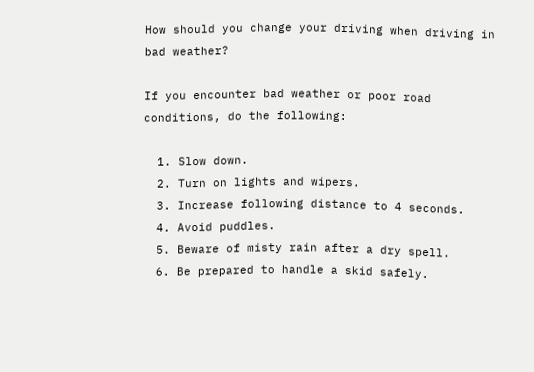How should you change your driving when driving in bad weather?

If you encounter bad weather or poor road conditions, do the following:

  1. Slow down.
  2. Turn on lights and wipers.
  3. Increase following distance to 4 seconds.
  4. Avoid puddles.
  5. Beware of misty rain after a dry spell.
  6. Be prepared to handle a skid safely.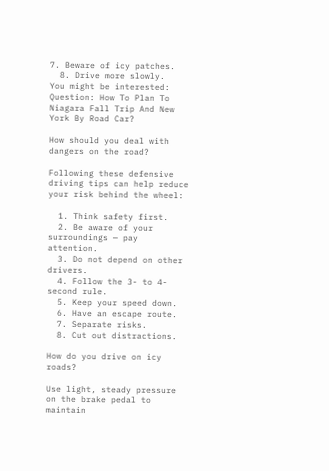7. Beware of icy patches.
  8. Drive more slowly.
You might be interested:  Question: How To Plan To Niagara Fall Trip And New York By Road Car?

How should you deal with dangers on the road?

Following these defensive driving tips can help reduce your risk behind the wheel:

  1. Think safety first.
  2. Be aware of your surroundings — pay attention.
  3. Do not depend on other drivers.
  4. Follow the 3- to 4-second rule.
  5. Keep your speed down.
  6. Have an escape route.
  7. Separate risks.
  8. Cut out distractions.

How do you drive on icy roads?

Use light, steady pressure on the brake pedal to maintain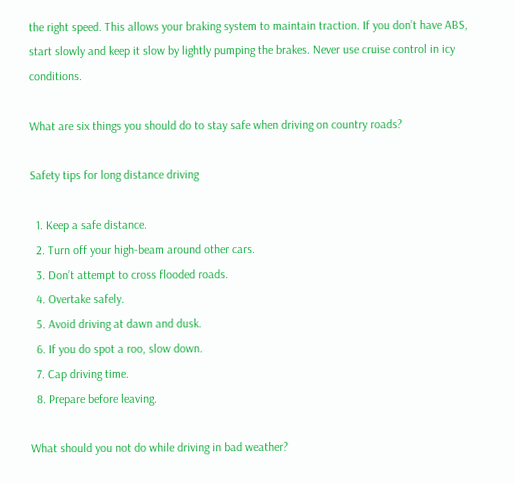the right speed. This allows your braking system to maintain traction. If you don’t have ABS, start slowly and keep it slow by lightly pumping the brakes. Never use cruise control in icy conditions.

What are six things you should do to stay safe when driving on country roads?

Safety tips for long distance driving

  1. Keep a safe distance.
  2. Turn off your high-beam around other cars.
  3. Don’t attempt to cross flooded roads.
  4. Overtake safely.
  5. Avoid driving at dawn and dusk.
  6. If you do spot a roo, slow down.
  7. Cap driving time.
  8. Prepare before leaving.

What should you not do while driving in bad weather?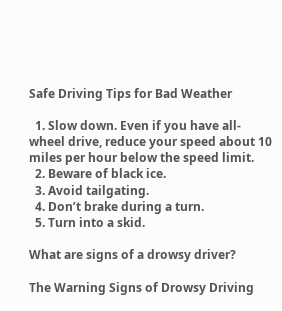Safe Driving Tips for Bad Weather

  1. Slow down. Even if you have all-wheel drive, reduce your speed about 10 miles per hour below the speed limit.
  2. Beware of black ice.
  3. Avoid tailgating.
  4. Don’t brake during a turn.
  5. Turn into a skid.

What are signs of a drowsy driver?

The Warning Signs of Drowsy Driving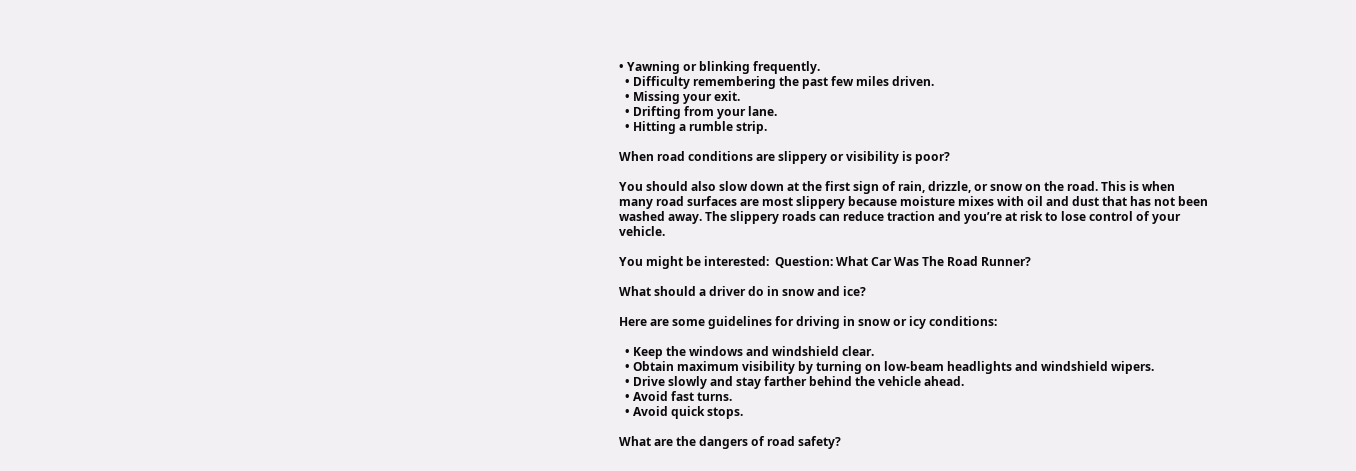• Yawning or blinking frequently.
  • Difficulty remembering the past few miles driven.
  • Missing your exit.
  • Drifting from your lane.
  • Hitting a rumble strip.

When road conditions are slippery or visibility is poor?

You should also slow down at the first sign of rain, drizzle, or snow on the road. This is when many road surfaces are most slippery because moisture mixes with oil and dust that has not been washed away. The slippery roads can reduce traction and you’re at risk to lose control of your vehicle.

You might be interested:  Question: What Car Was The Road Runner?

What should a driver do in snow and ice?

Here are some guidelines for driving in snow or icy conditions:

  • Keep the windows and windshield clear.
  • Obtain maximum visibility by turning on low-beam headlights and windshield wipers.
  • Drive slowly and stay farther behind the vehicle ahead.
  • Avoid fast turns.
  • Avoid quick stops.

What are the dangers of road safety?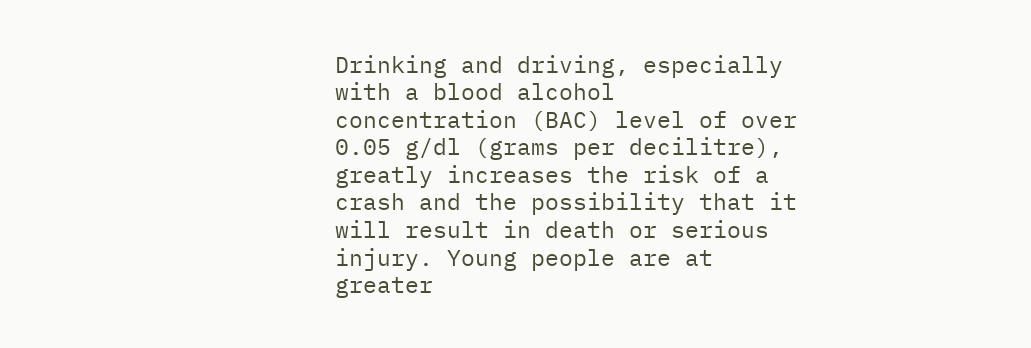Drinking and driving, especially with a blood alcohol concentration (BAC) level of over 0.05 g/dl (grams per decilitre), greatly increases the risk of a crash and the possibility that it will result in death or serious injury. Young people are at greater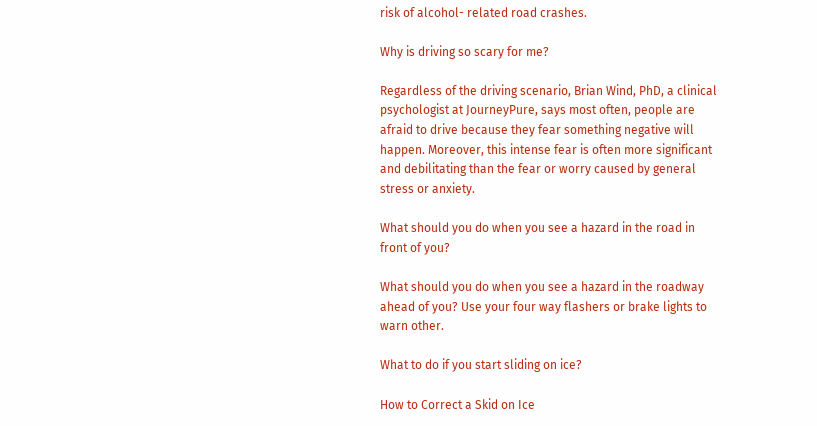risk of alcohol- related road crashes.

Why is driving so scary for me?

Regardless of the driving scenario, Brian Wind, PhD, a clinical psychologist at JourneyPure, says most often, people are afraid to drive because they fear something negative will happen. Moreover, this intense fear is often more significant and debilitating than the fear or worry caused by general stress or anxiety.

What should you do when you see a hazard in the road in front of you?

What should you do when you see a hazard in the roadway ahead of you? Use your four way flashers or brake lights to warn other.

What to do if you start sliding on ice?

How to Correct a Skid on Ice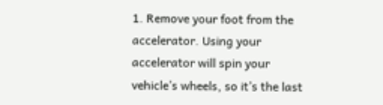1. Remove your foot from the accelerator. Using your accelerator will spin your vehicle’s wheels, so it’s the last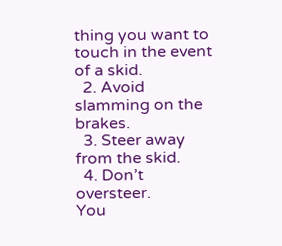thing you want to touch in the event of a skid.
  2. Avoid slamming on the brakes.
  3. Steer away from the skid.
  4. Don’t oversteer.
You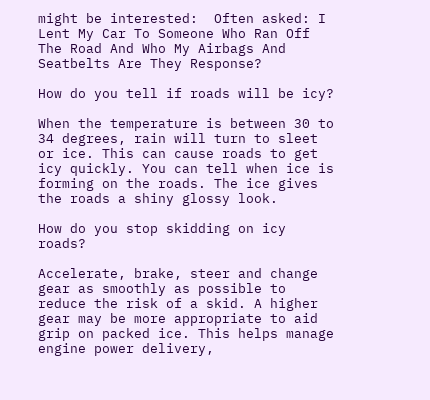might be interested:  Often asked: I Lent My Car To Someone Who Ran Off The Road And Who My Airbags And Seatbelts Are They Response?

How do you tell if roads will be icy?

When the temperature is between 30 to 34 degrees, rain will turn to sleet or ice. This can cause roads to get icy quickly. You can tell when ice is forming on the roads. The ice gives the roads a shiny glossy look.

How do you stop skidding on icy roads?

Accelerate, brake, steer and change gear as smoothly as possible to reduce the risk of a skid. A higher gear may be more appropriate to aid grip on packed ice. This helps manage engine power delivery,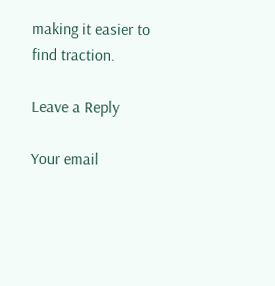making it easier to find traction.

Leave a Reply

Your email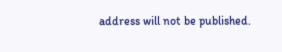address will not be published.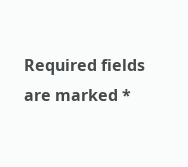Required fields are marked *